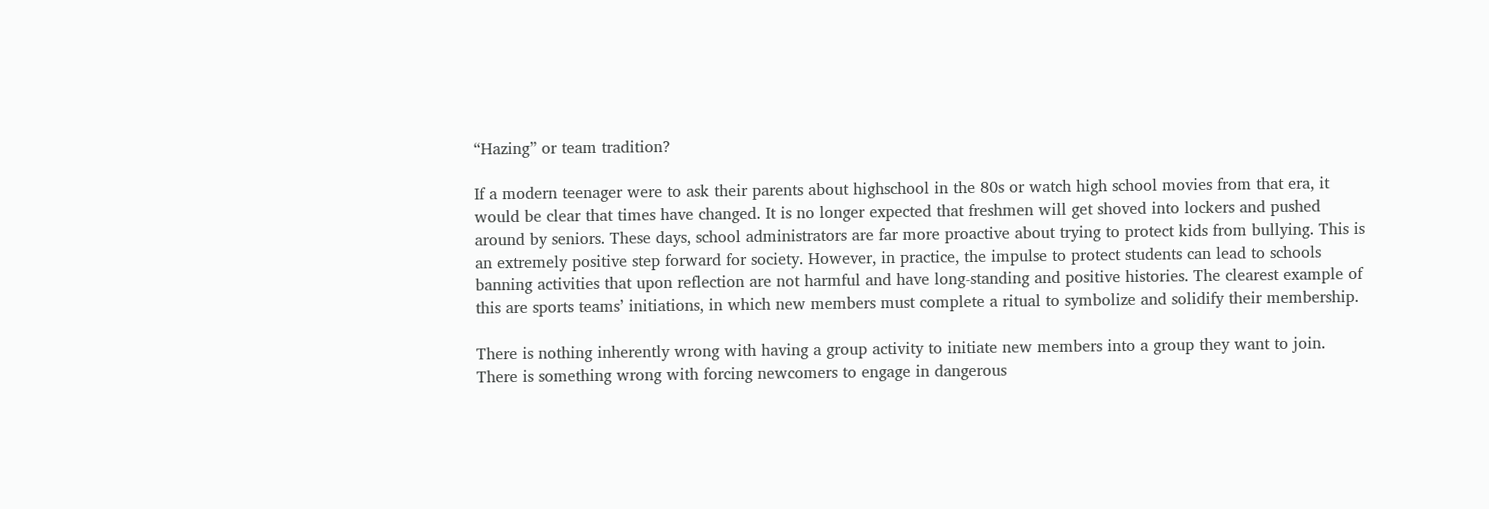“Hazing” or team tradition?

If a modern teenager were to ask their parents about highschool in the 80s or watch high school movies from that era, it would be clear that times have changed. It is no longer expected that freshmen will get shoved into lockers and pushed around by seniors. These days, school administrators are far more proactive about trying to protect kids from bullying. This is an extremely positive step forward for society. However, in practice, the impulse to protect students can lead to schools banning activities that upon reflection are not harmful and have long-standing and positive histories. The clearest example of this are sports teams’ initiations, in which new members must complete a ritual to symbolize and solidify their membership.

There is nothing inherently wrong with having a group activity to initiate new members into a group they want to join. There is something wrong with forcing newcomers to engage in dangerous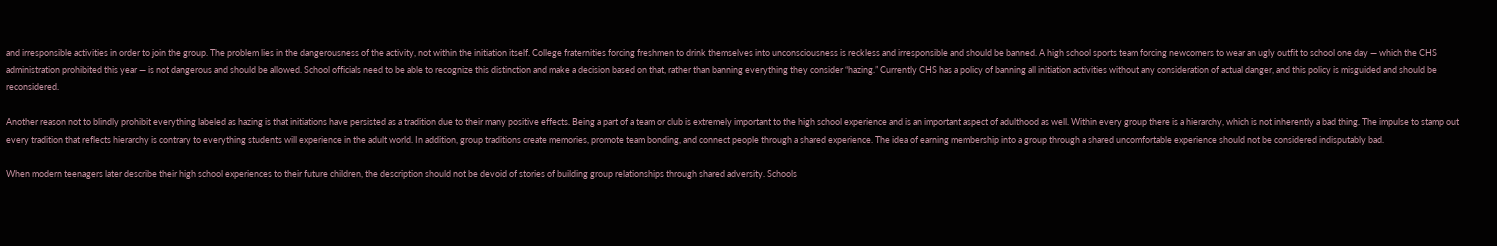and irresponsible activities in order to join the group. The problem lies in the dangerousness of the activity, not within the initiation itself. College fraternities forcing freshmen to drink themselves into unconsciousness is reckless and irresponsible and should be banned. A high school sports team forcing newcomers to wear an ugly outfit to school one day — which the CHS administration prohibited this year — is not dangerous and should be allowed. School officials need to be able to recognize this distinction and make a decision based on that, rather than banning everything they consider “hazing.” Currently CHS has a policy of banning all initiation activities without any consideration of actual danger, and this policy is misguided and should be reconsidered.

Another reason not to blindly prohibit everything labeled as hazing is that initiations have persisted as a tradition due to their many positive effects. Being a part of a team or club is extremely important to the high school experience and is an important aspect of adulthood as well. Within every group there is a hierarchy, which is not inherently a bad thing. The impulse to stamp out every tradition that reflects hierarchy is contrary to everything students will experience in the adult world. In addition, group traditions create memories, promote team bonding, and connect people through a shared experience. The idea of earning membership into a group through a shared uncomfortable experience should not be considered indisputably bad.

When modern teenagers later describe their high school experiences to their future children, the description should not be devoid of stories of building group relationships through shared adversity. Schools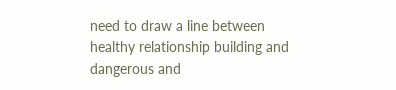need to draw a line between healthy relationship building and dangerous and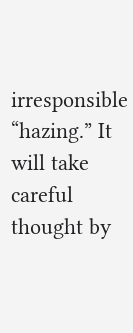irresponsible “hazing.” It will take careful thought by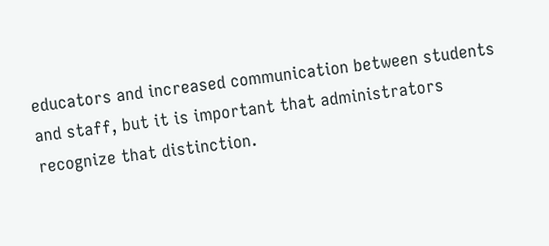educators and increased communication between students and staff, but it is important that administrators recognize that distinction.